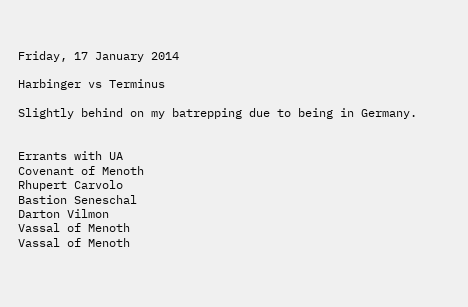Friday, 17 January 2014

Harbinger vs Terminus

Slightly behind on my batrepping due to being in Germany.


Errants with UA
Covenant of Menoth
Rhupert Carvolo
Bastion Seneschal
Darton Vilmon
Vassal of Menoth
Vassal of Menoth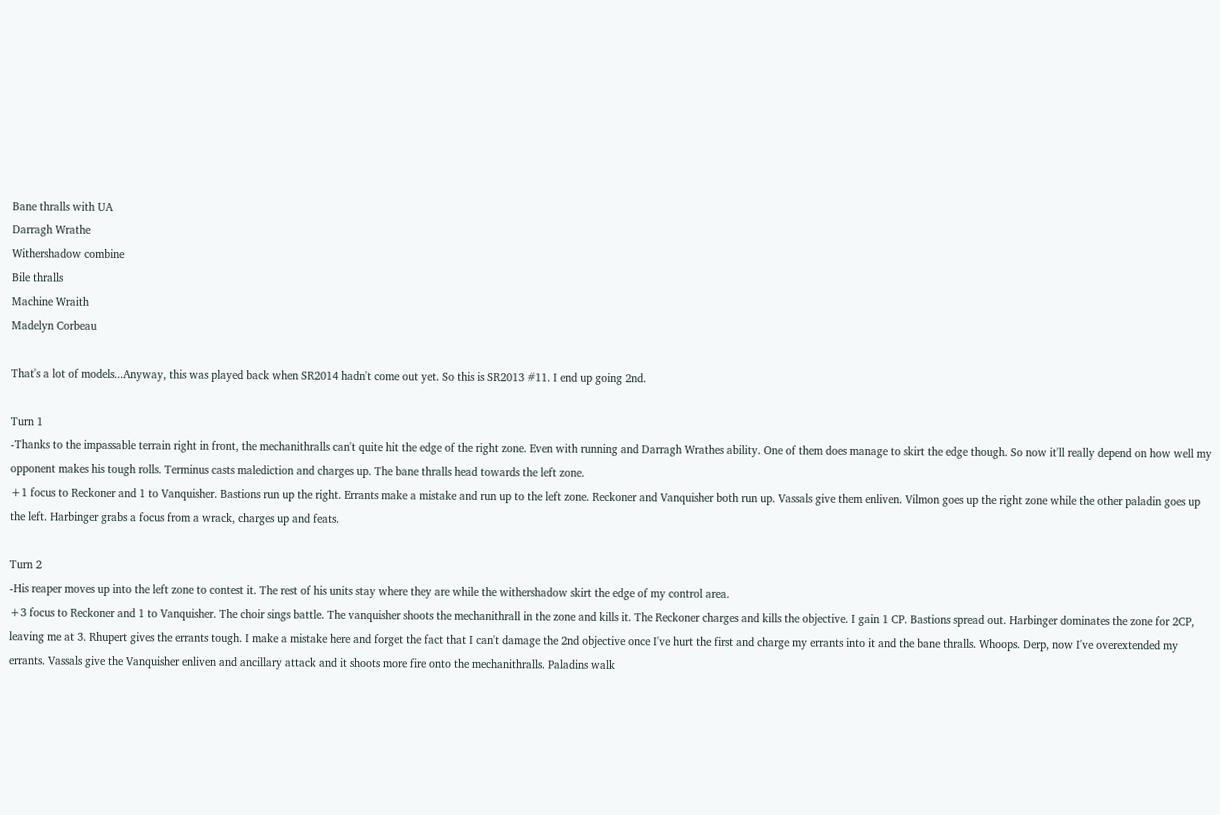Bane thralls with UA
Darragh Wrathe
Withershadow combine
Bile thralls
Machine Wraith
Madelyn Corbeau

That's a lot of models...Anyway, this was played back when SR2014 hadn't come out yet. So this is SR2013 #11. I end up going 2nd.

Turn 1
-Thanks to the impassable terrain right in front, the mechanithralls can't quite hit the edge of the right zone. Even with running and Darragh Wrathes ability. One of them does manage to skirt the edge though. So now it'll really depend on how well my opponent makes his tough rolls. Terminus casts malediction and charges up. The bane thralls head towards the left zone.
+1 focus to Reckoner and 1 to Vanquisher. Bastions run up the right. Errants make a mistake and run up to the left zone. Reckoner and Vanquisher both run up. Vassals give them enliven. Vilmon goes up the right zone while the other paladin goes up the left. Harbinger grabs a focus from a wrack, charges up and feats.

Turn 2
-His reaper moves up into the left zone to contest it. The rest of his units stay where they are while the withershadow skirt the edge of my control area.
+3 focus to Reckoner and 1 to Vanquisher. The choir sings battle. The vanquisher shoots the mechanithrall in the zone and kills it. The Reckoner charges and kills the objective. I gain 1 CP. Bastions spread out. Harbinger dominates the zone for 2CP, leaving me at 3. Rhupert gives the errants tough. I make a mistake here and forget the fact that I can't damage the 2nd objective once I've hurt the first and charge my errants into it and the bane thralls. Whoops. Derp, now I've overextended my errants. Vassals give the Vanquisher enliven and ancillary attack and it shoots more fire onto the mechanithralls. Paladins walk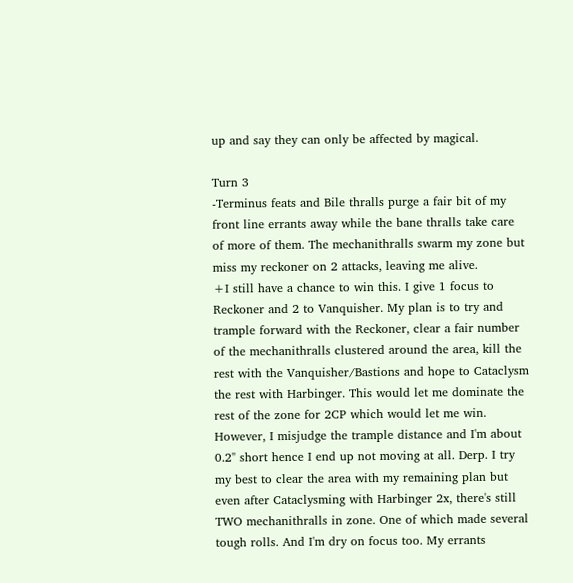up and say they can only be affected by magical.

Turn 3
-Terminus feats and Bile thralls purge a fair bit of my front line errants away while the bane thralls take care of more of them. The mechanithralls swarm my zone but miss my reckoner on 2 attacks, leaving me alive.
+I still have a chance to win this. I give 1 focus to Reckoner and 2 to Vanquisher. My plan is to try and trample forward with the Reckoner, clear a fair number of the mechanithralls clustered around the area, kill the rest with the Vanquisher/Bastions and hope to Cataclysm the rest with Harbinger. This would let me dominate the rest of the zone for 2CP which would let me win. However, I misjudge the trample distance and I'm about 0.2" short hence I end up not moving at all. Derp. I try my best to clear the area with my remaining plan but even after Cataclysming with Harbinger 2x, there's still TWO mechanithralls in zone. One of which made several tough rolls. And I'm dry on focus too. My errants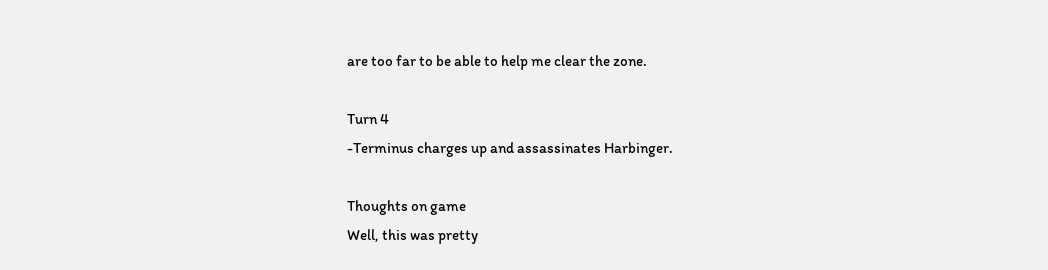are too far to be able to help me clear the zone.

Turn 4
-Terminus charges up and assassinates Harbinger.

Thoughts on game
Well, this was pretty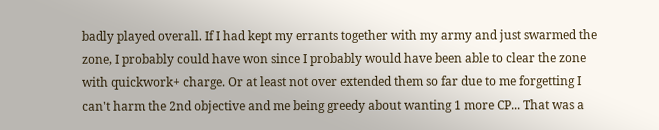badly played overall. If I had kept my errants together with my army and just swarmed the zone, I probably could have won since I probably would have been able to clear the zone with quickwork+ charge. Or at least not over extended them so far due to me forgetting I can't harm the 2nd objective and me being greedy about wanting 1 more CP... That was a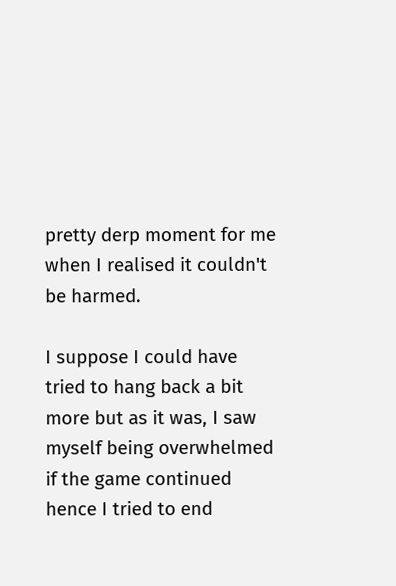pretty derp moment for me when I realised it couldn't be harmed.

I suppose I could have tried to hang back a bit more but as it was, I saw myself being overwhelmed if the game continued hence I tried to end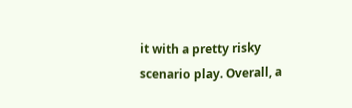it with a pretty risky scenario play. Overall, a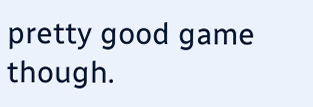pretty good game though.